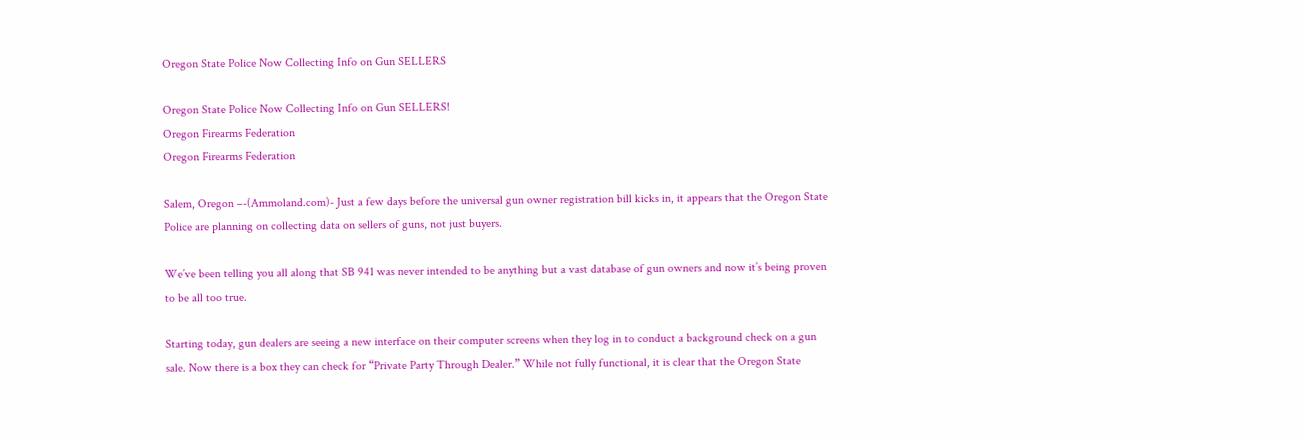Oregon State Police Now Collecting Info on Gun SELLERS

Oregon State Police Now Collecting Info on Gun SELLERS!
Oregon Firearms Federation
Oregon Firearms Federation

Salem, Oregon –-(Ammoland.com)- Just a few days before the universal gun owner registration bill kicks in, it appears that the Oregon State Police are planning on collecting data on sellers of guns, not just buyers.

We’ve been telling you all along that SB 941 was never intended to be anything but a vast database of gun owners and now it’s being proven to be all too true.

Starting today, gun dealers are seeing a new interface on their computer screens when they log in to conduct a background check on a gun sale. Now there is a box they can check for “Private Party Through Dealer.” While not fully functional, it is clear that the Oregon State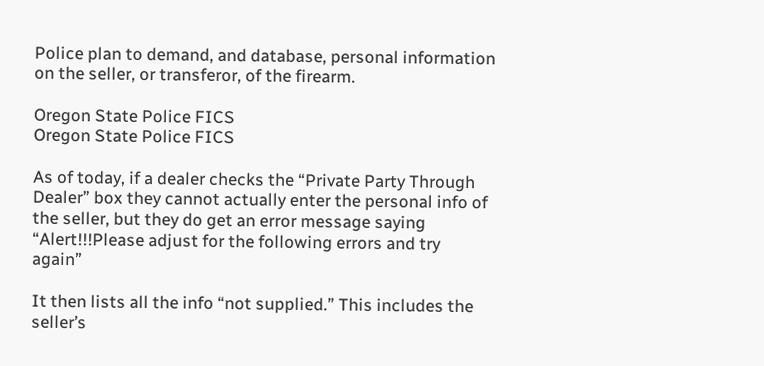Police plan to demand, and database, personal information on the seller, or transferor, of the firearm.

Oregon State Police FICS
Oregon State Police FICS

As of today, if a dealer checks the “Private Party Through Dealer” box they cannot actually enter the personal info of the seller, but they do get an error message saying “Alert!!!Please adjust for the following errors and try again”

It then lists all the info “not supplied.” This includes the seller’s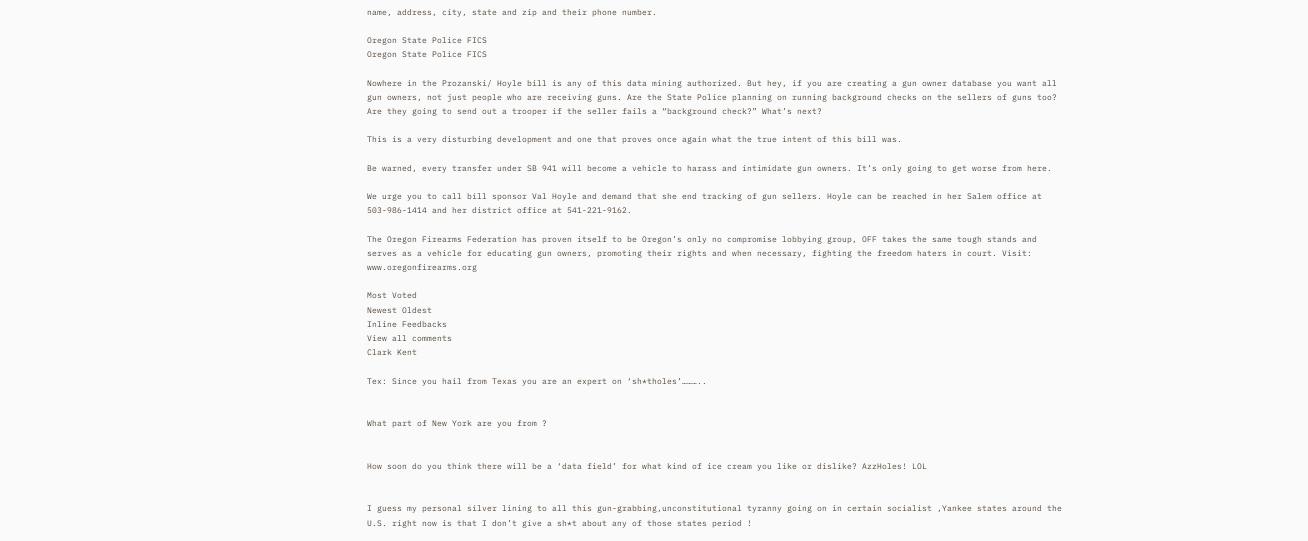name, address, city, state and zip and their phone number.

Oregon State Police FICS
Oregon State Police FICS

Nowhere in the Prozanski/ Hoyle bill is any of this data mining authorized. But hey, if you are creating a gun owner database you want all gun owners, not just people who are receiving guns. Are the State Police planning on running background checks on the sellers of guns too? Are they going to send out a trooper if the seller fails a “background check?” What’s next?

This is a very disturbing development and one that proves once again what the true intent of this bill was.

Be warned, every transfer under SB 941 will become a vehicle to harass and intimidate gun owners. It’s only going to get worse from here.

We urge you to call bill sponsor Val Hoyle and demand that she end tracking of gun sellers. Hoyle can be reached in her Salem office at 503-986-1414 and her district office at 541-221-9162.

The Oregon Firearms Federation has proven itself to be Oregon’s only no compromise lobbying group, OFF takes the same tough stands and serves as a vehicle for educating gun owners, promoting their rights and when necessary, fighting the freedom haters in court. Visit: www.oregonfirearms.org

Most Voted
Newest Oldest
Inline Feedbacks
View all comments
Clark Kent

Tex: Since you hail from Texas you are an expert on ‘sh*tholes’………..


What part of New York are you from ?


How soon do you think there will be a ‘data field’ for what kind of ice cream you like or dislike? AzzHoles! LOL


I guess my personal silver lining to all this gun-grabbing,unconstitutional tyranny going on in certain socialist ,Yankee states around the U.S. right now is that I don’t give a sh*t about any of those states period !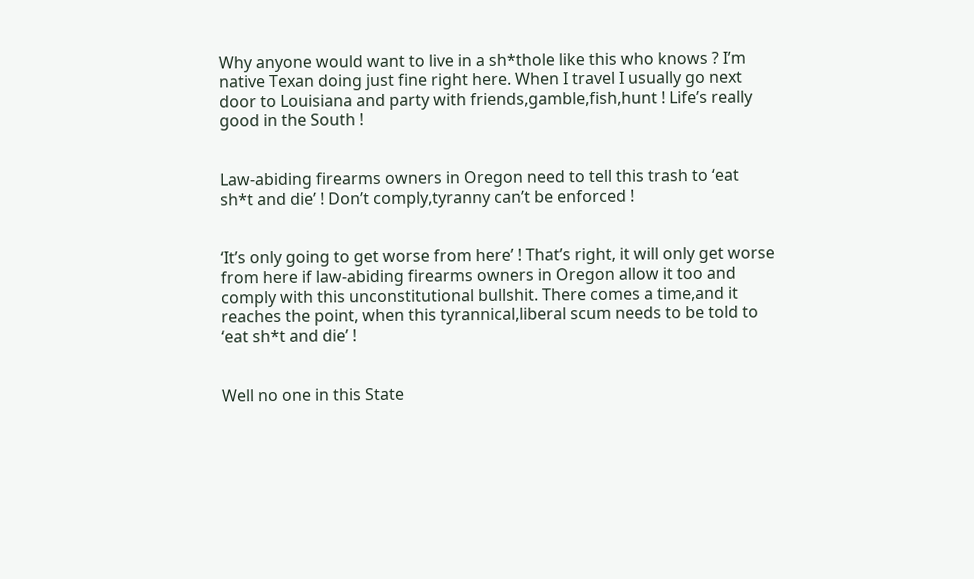Why anyone would want to live in a sh*thole like this who knows ? I’m native Texan doing just fine right here. When I travel I usually go next door to Louisiana and party with friends,gamble,fish,hunt ! Life’s really good in the South !


Law-abiding firearms owners in Oregon need to tell this trash to ‘eat sh*t and die’ ! Don’t comply,tyranny can’t be enforced !


‘It’s only going to get worse from here’ ! That’s right, it will only get worse from here if law-abiding firearms owners in Oregon allow it too and comply with this unconstitutional bullshit. There comes a time,and it reaches the point, when this tyrannical,liberal scum needs to be told to ‘eat sh*t and die’ !


Well no one in this State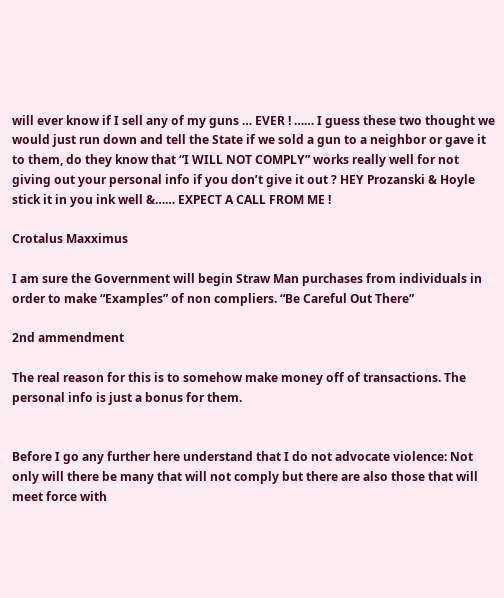will ever know if I sell any of my guns … EVER ! …… I guess these two thought we would just run down and tell the State if we sold a gun to a neighbor or gave it to them, do they know that “I WILL NOT COMPLY” works really well for not giving out your personal info if you don’t give it out ? HEY Prozanski & Hoyle stick it in you ink well &…… EXPECT A CALL FROM ME !

Crotalus Maxximus

I am sure the Government will begin Straw Man purchases from individuals in order to make “Examples” of non compliers. “Be Careful Out There”

2nd ammendment

The real reason for this is to somehow make money off of transactions. The personal info is just a bonus for them.


Before I go any further here understand that I do not advocate violence: Not only will there be many that will not comply but there are also those that will meet force with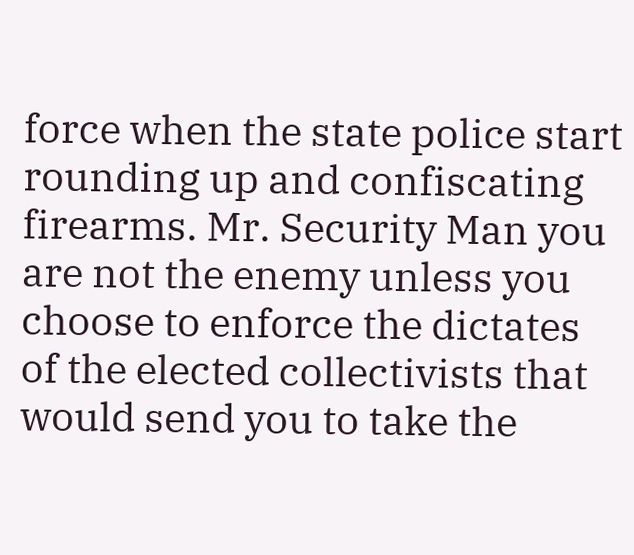force when the state police start rounding up and confiscating firearms. Mr. Security Man you are not the enemy unless you choose to enforce the dictates of the elected collectivists that would send you to take the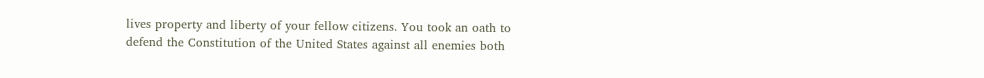lives property and liberty of your fellow citizens. You took an oath to defend the Constitution of the United States against all enemies both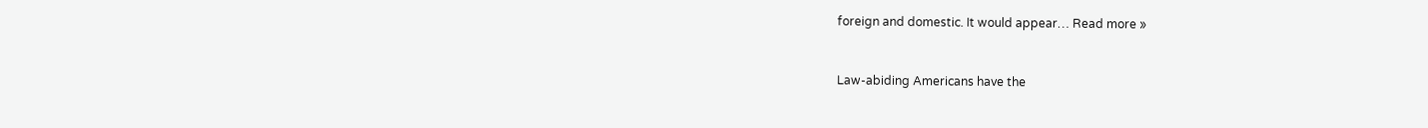foreign and domestic. It would appear… Read more »


Law-abiding Americans have the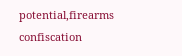potential,firearms confiscation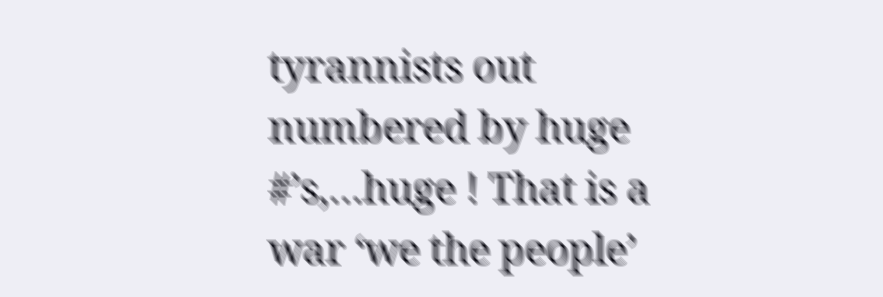tyrannists out numbered by huge #’s,…huge ! That is a war ‘we the people’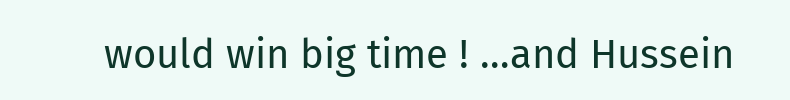would win big time ! …and Hussein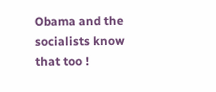Obama and the socialists know that too !